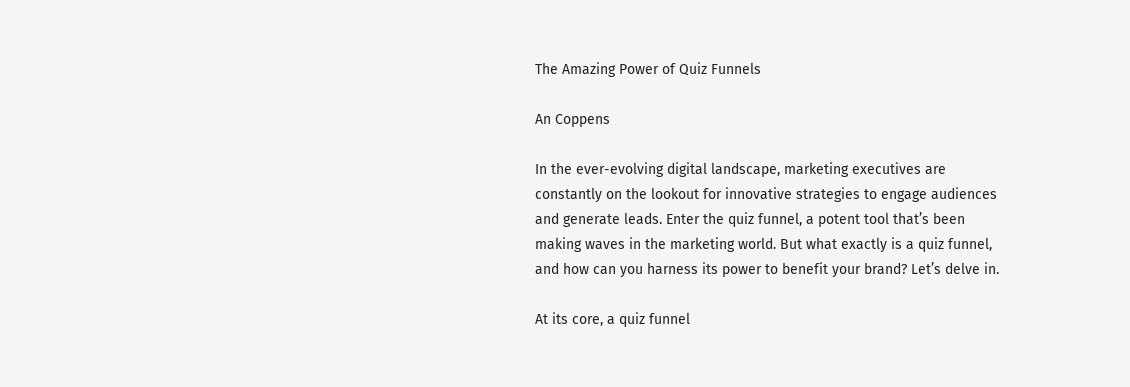The Amazing Power of Quiz Funnels

An Coppens

In the ever-evolving digital landscape, marketing executives are constantly on the lookout for innovative strategies to engage audiences and generate leads. Enter the quiz funnel, a potent tool that’s been making waves in the marketing world. But what exactly is a quiz funnel, and how can you harness its power to benefit your brand? Let’s delve in.

At its core, a quiz funnel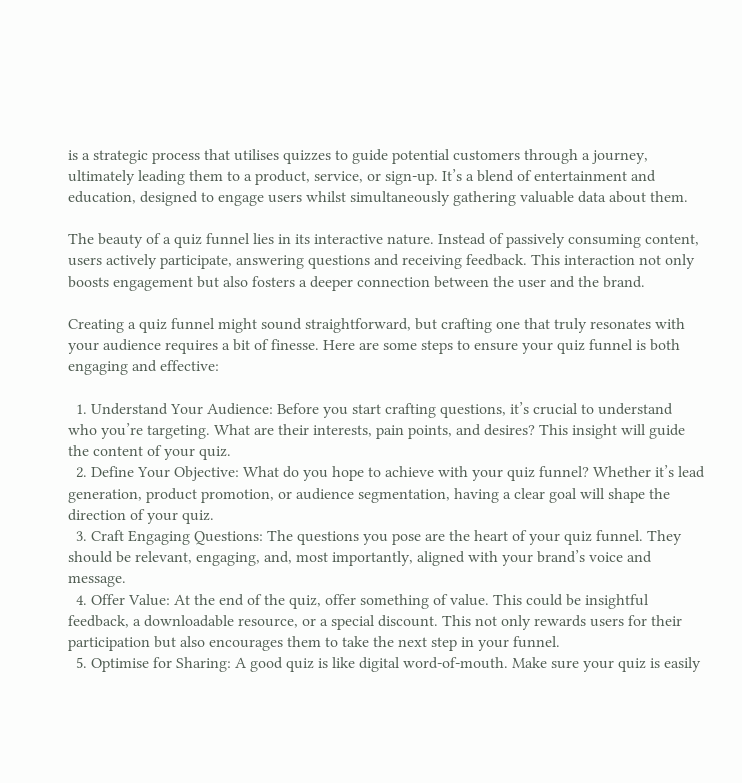is a strategic process that utilises quizzes to guide potential customers through a journey, ultimately leading them to a product, service, or sign-up. It’s a blend of entertainment and education, designed to engage users whilst simultaneously gathering valuable data about them.

The beauty of a quiz funnel lies in its interactive nature. Instead of passively consuming content, users actively participate, answering questions and receiving feedback. This interaction not only boosts engagement but also fosters a deeper connection between the user and the brand.

Creating a quiz funnel might sound straightforward, but crafting one that truly resonates with your audience requires a bit of finesse. Here are some steps to ensure your quiz funnel is both engaging and effective:

  1. Understand Your Audience: Before you start crafting questions, it’s crucial to understand who you’re targeting. What are their interests, pain points, and desires? This insight will guide the content of your quiz.
  2. Define Your Objective: What do you hope to achieve with your quiz funnel? Whether it’s lead generation, product promotion, or audience segmentation, having a clear goal will shape the direction of your quiz.
  3. Craft Engaging Questions: The questions you pose are the heart of your quiz funnel. They should be relevant, engaging, and, most importantly, aligned with your brand’s voice and message.
  4. Offer Value: At the end of the quiz, offer something of value. This could be insightful feedback, a downloadable resource, or a special discount. This not only rewards users for their participation but also encourages them to take the next step in your funnel.
  5. Optimise for Sharing: A good quiz is like digital word-of-mouth. Make sure your quiz is easily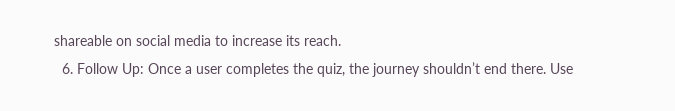shareable on social media to increase its reach.
  6. Follow Up: Once a user completes the quiz, the journey shouldn’t end there. Use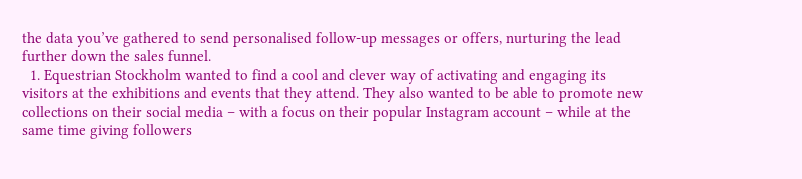the data you’ve gathered to send personalised follow-up messages or offers, nurturing the lead further down the sales funnel.
  1. Equestrian Stockholm wanted to find a cool and clever way of activating and engaging its visitors at the exhibitions and events that they attend. They also wanted to be able to promote new collections on their social media – with a focus on their popular Instagram account – while at the same time giving followers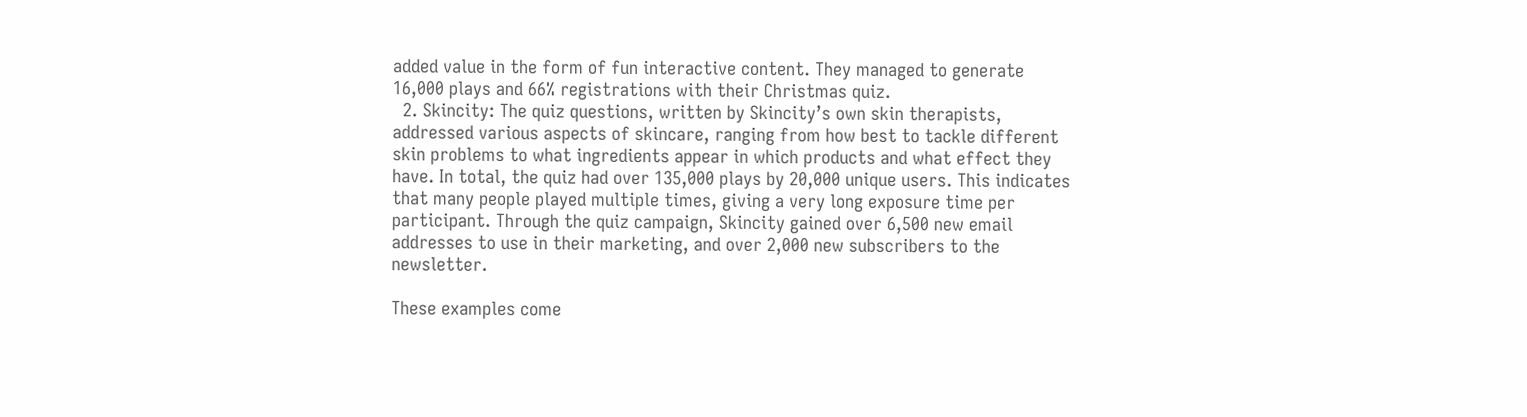added value in the form of fun interactive content. They managed to generate 16,000 plays and 66% registrations with their Christmas quiz.
  2. Skincity: The quiz questions, written by Skincity’s own skin therapists, addressed various aspects of skincare, ranging from how best to tackle different skin problems to what ingredients appear in which products and what effect they have. In total, the quiz had over 135,000 plays by 20,000 unique users. This indicates that many people played multiple times, giving a very long exposure time per participant. Through the quiz campaign, Skincity gained over 6,500 new email addresses to use in their marketing, and over 2,000 new subscribers to the newsletter.

These examples come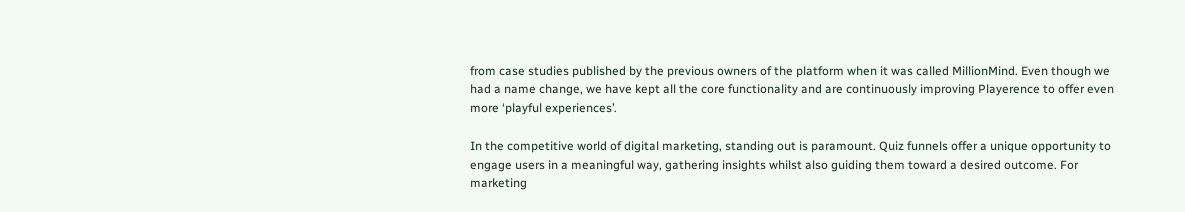from case studies published by the previous owners of the platform when it was called MillionMind. Even though we had a name change, we have kept all the core functionality and are continuously improving Playerence to offer even more ‘playful experiences’.

In the competitive world of digital marketing, standing out is paramount. Quiz funnels offer a unique opportunity to engage users in a meaningful way, gathering insights whilst also guiding them toward a desired outcome. For marketing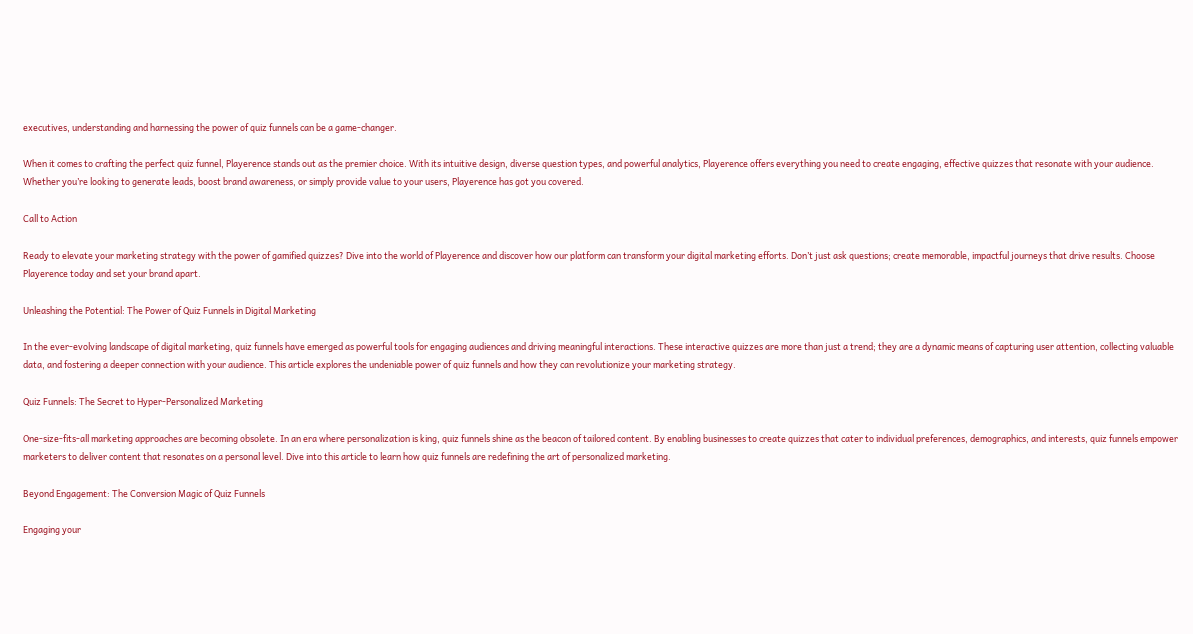executives, understanding and harnessing the power of quiz funnels can be a game-changer.

When it comes to crafting the perfect quiz funnel, Playerence stands out as the premier choice. With its intuitive design, diverse question types, and powerful analytics, Playerence offers everything you need to create engaging, effective quizzes that resonate with your audience. Whether you’re looking to generate leads, boost brand awareness, or simply provide value to your users, Playerence has got you covered.

Call to Action

Ready to elevate your marketing strategy with the power of gamified quizzes? Dive into the world of Playerence and discover how our platform can transform your digital marketing efforts. Don’t just ask questions; create memorable, impactful journeys that drive results. Choose Playerence today and set your brand apart.

Unleashing the Potential: The Power of Quiz Funnels in Digital Marketing

In the ever-evolving landscape of digital marketing, quiz funnels have emerged as powerful tools for engaging audiences and driving meaningful interactions. These interactive quizzes are more than just a trend; they are a dynamic means of capturing user attention, collecting valuable data, and fostering a deeper connection with your audience. This article explores the undeniable power of quiz funnels and how they can revolutionize your marketing strategy.

Quiz Funnels: The Secret to Hyper-Personalized Marketing

One-size-fits-all marketing approaches are becoming obsolete. In an era where personalization is king, quiz funnels shine as the beacon of tailored content. By enabling businesses to create quizzes that cater to individual preferences, demographics, and interests, quiz funnels empower marketers to deliver content that resonates on a personal level. Dive into this article to learn how quiz funnels are redefining the art of personalized marketing.

Beyond Engagement: The Conversion Magic of Quiz Funnels

Engaging your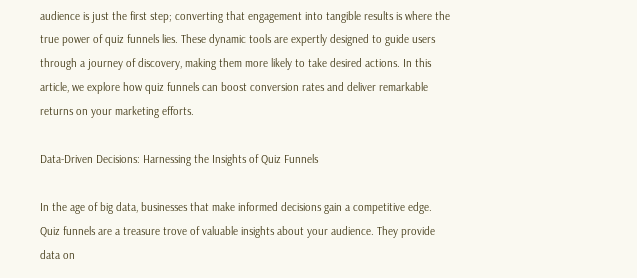audience is just the first step; converting that engagement into tangible results is where the true power of quiz funnels lies. These dynamic tools are expertly designed to guide users through a journey of discovery, making them more likely to take desired actions. In this article, we explore how quiz funnels can boost conversion rates and deliver remarkable returns on your marketing efforts.

Data-Driven Decisions: Harnessing the Insights of Quiz Funnels

In the age of big data, businesses that make informed decisions gain a competitive edge. Quiz funnels are a treasure trove of valuable insights about your audience. They provide data on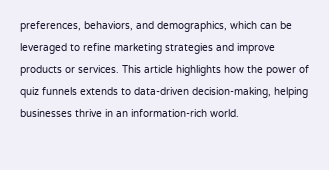preferences, behaviors, and demographics, which can be leveraged to refine marketing strategies and improve products or services. This article highlights how the power of quiz funnels extends to data-driven decision-making, helping businesses thrive in an information-rich world.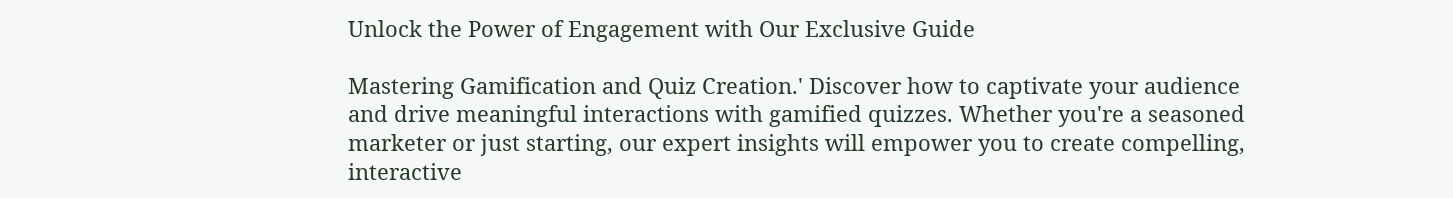Unlock the Power of Engagement with Our Exclusive Guide

Mastering Gamification and Quiz Creation.' Discover how to captivate your audience and drive meaningful interactions with gamified quizzes. Whether you're a seasoned marketer or just starting, our expert insights will empower you to create compelling, interactive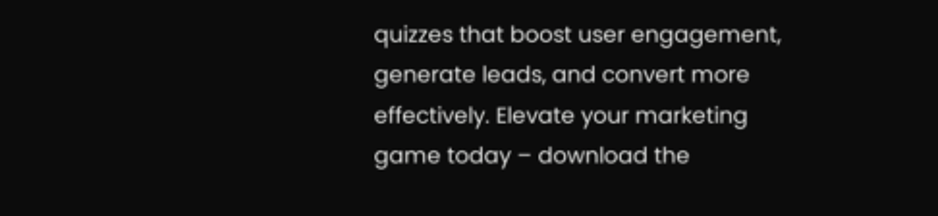quizzes that boost user engagement, generate leads, and convert more effectively. Elevate your marketing game today – download the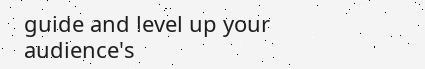guide and level up your audience's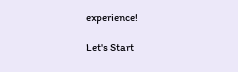experience!

Let's Start